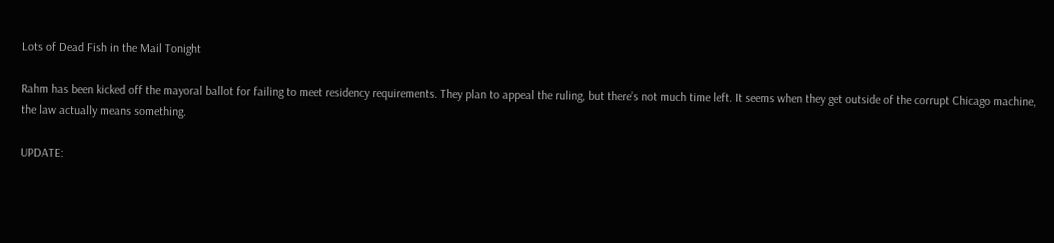Lots of Dead Fish in the Mail Tonight

Rahm has been kicked off the mayoral ballot for failing to meet residency requirements. They plan to appeal the ruling, but there’s not much time left. It seems when they get outside of the corrupt Chicago machine, the law actually means something.

UPDATE: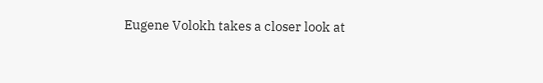Eugene Volokh takes a closer look at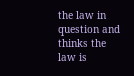the law in question and thinks the law is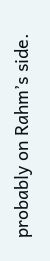probably on Rahm’s side.